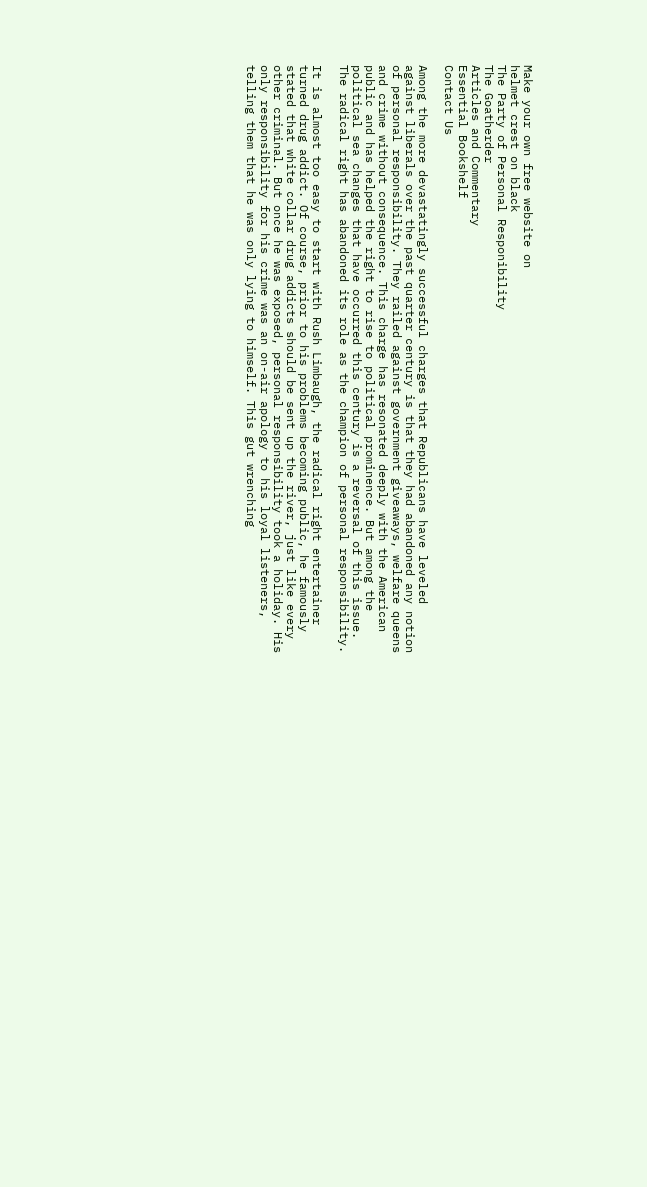Make your own free website on
helmet crest on black
The Party of Personal Responibility
The Goatherder
Articles and Commentary
Essential Bookshelf
Contact Us

Among the more devastatingly successful charges that Republicans have leveled against liberals over the past quarter century is that they had abandoned any notion of personal responsibility. They railed against government giveaways, welfare queens and crime without consequence. This charge has resonated deeply with the American public and has helped the right to rise to political prominence. But among the political sea changes that have occurred this century is a reversal of this issue. The radical right has abandoned its role as the champion of personal responsibility.

It is almost too easy to start with Rush Limbaugh, the radical right entertainer turned drug addict. Of course, prior to his problems becoming public, he famously stated that white collar drug addicts should be sent up the river, just like every other criminal. But once he was exposed, personal responsibility took a holiday. His only responsibility for his crime was an on-air apology to his loyal listeners, telling them that he was only lying to himself. This gut wrenching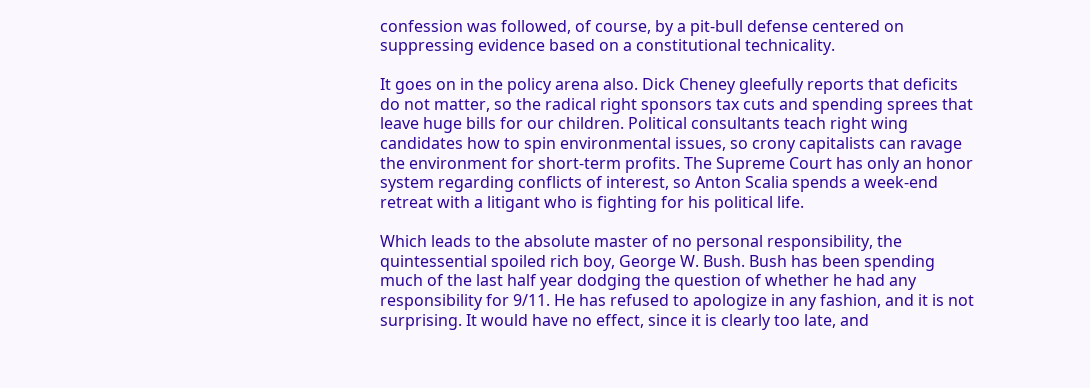confession was followed, of course, by a pit-bull defense centered on suppressing evidence based on a constitutional technicality.

It goes on in the policy arena also. Dick Cheney gleefully reports that deficits do not matter, so the radical right sponsors tax cuts and spending sprees that leave huge bills for our children. Political consultants teach right wing candidates how to spin environmental issues, so crony capitalists can ravage the environment for short-term profits. The Supreme Court has only an honor system regarding conflicts of interest, so Anton Scalia spends a week-end retreat with a litigant who is fighting for his political life.

Which leads to the absolute master of no personal responsibility, the quintessential spoiled rich boy, George W. Bush. Bush has been spending much of the last half year dodging the question of whether he had any responsibility for 9/11. He has refused to apologize in any fashion, and it is not surprising. It would have no effect, since it is clearly too late, and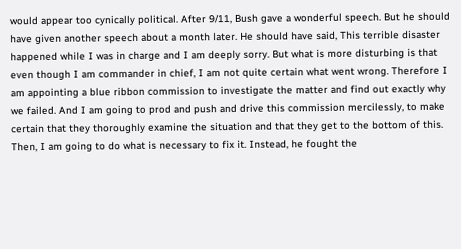would appear too cynically political. After 9/11, Bush gave a wonderful speech. But he should have given another speech about a month later. He should have said, This terrible disaster happened while I was in charge and I am deeply sorry. But what is more disturbing is that even though I am commander in chief, I am not quite certain what went wrong. Therefore I am appointing a blue ribbon commission to investigate the matter and find out exactly why we failed. And I am going to prod and push and drive this commission mercilessly, to make certain that they thoroughly examine the situation and that they get to the bottom of this. Then, I am going to do what is necessary to fix it. Instead, he fought the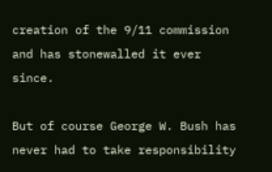creation of the 9/11 commission and has stonewalled it ever since.

But of course George W. Bush has never had to take responsibility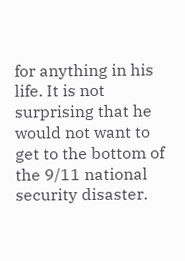for anything in his life. It is not surprising that he would not want to get to the bottom of the 9/11 national security disaster.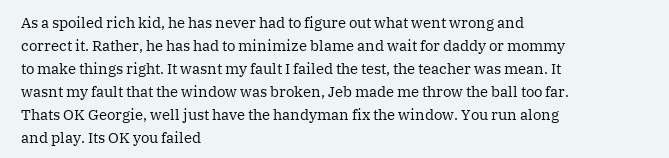As a spoiled rich kid, he has never had to figure out what went wrong and correct it. Rather, he has had to minimize blame and wait for daddy or mommy to make things right. It wasnt my fault I failed the test, the teacher was mean. It wasnt my fault that the window was broken, Jeb made me throw the ball too far. Thats OK Georgie, well just have the handyman fix the window. You run along and play. Its OK you failed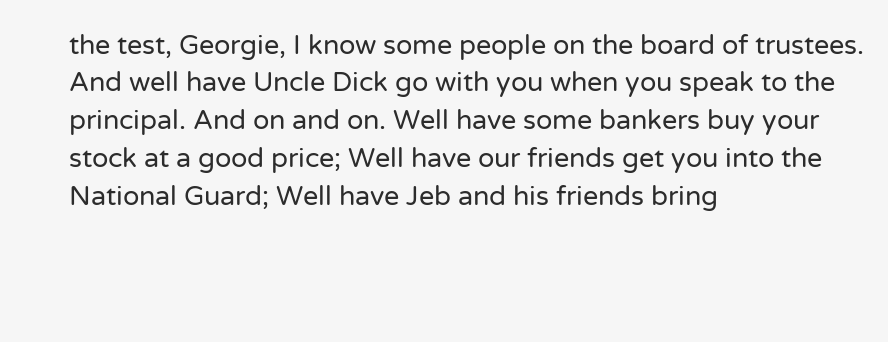the test, Georgie, I know some people on the board of trustees. And well have Uncle Dick go with you when you speak to the principal. And on and on. Well have some bankers buy your stock at a good price; Well have our friends get you into the National Guard; Well have Jeb and his friends bring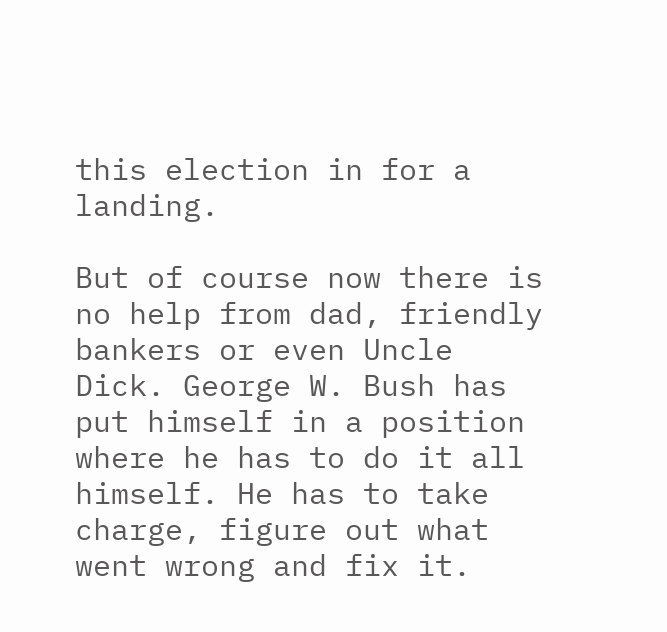this election in for a landing.

But of course now there is no help from dad, friendly bankers or even Uncle Dick. George W. Bush has put himself in a position where he has to do it all himself. He has to take charge, figure out what went wrong and fix it.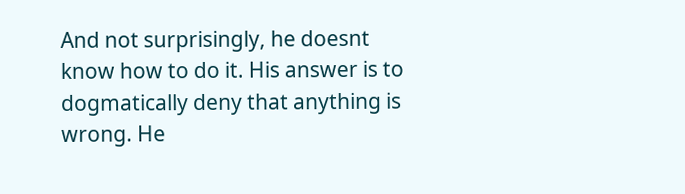And not surprisingly, he doesnt know how to do it. His answer is to dogmatically deny that anything is wrong. He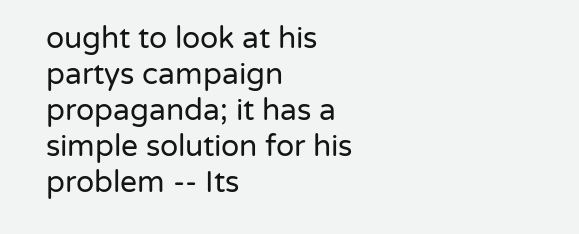ought to look at his partys campaign propaganda; it has a simple solution for his problem -- Its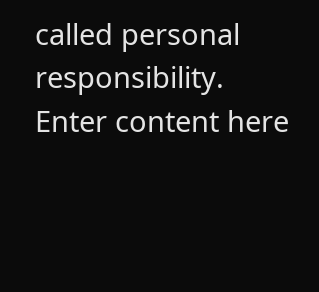called personal responsibility.
Enter content here